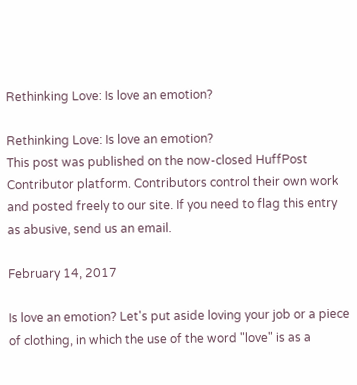Rethinking Love: Is love an emotion?

Rethinking Love: Is love an emotion?
This post was published on the now-closed HuffPost Contributor platform. Contributors control their own work and posted freely to our site. If you need to flag this entry as abusive, send us an email.

February 14, 2017

Is love an emotion? Let's put aside loving your job or a piece of clothing, in which the use of the word "love" is as a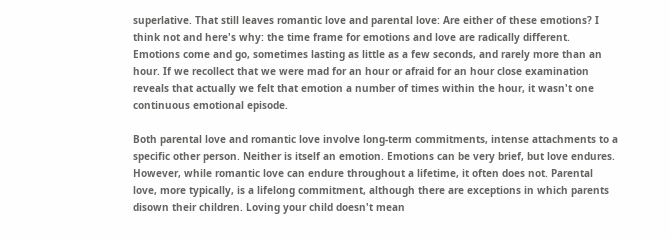superlative. That still leaves romantic love and parental love: Are either of these emotions? I think not and here's why: the time frame for emotions and love are radically different. Emotions come and go, sometimes lasting as little as a few seconds, and rarely more than an hour. If we recollect that we were mad for an hour or afraid for an hour close examination reveals that actually we felt that emotion a number of times within the hour, it wasn't one continuous emotional episode.

Both parental love and romantic love involve long-term commitments, intense attachments to a specific other person. Neither is itself an emotion. Emotions can be very brief, but love endures. However, while romantic love can endure throughout a lifetime, it often does not. Parental love, more typically, is a lifelong commitment, although there are exceptions in which parents disown their children. Loving your child doesn't mean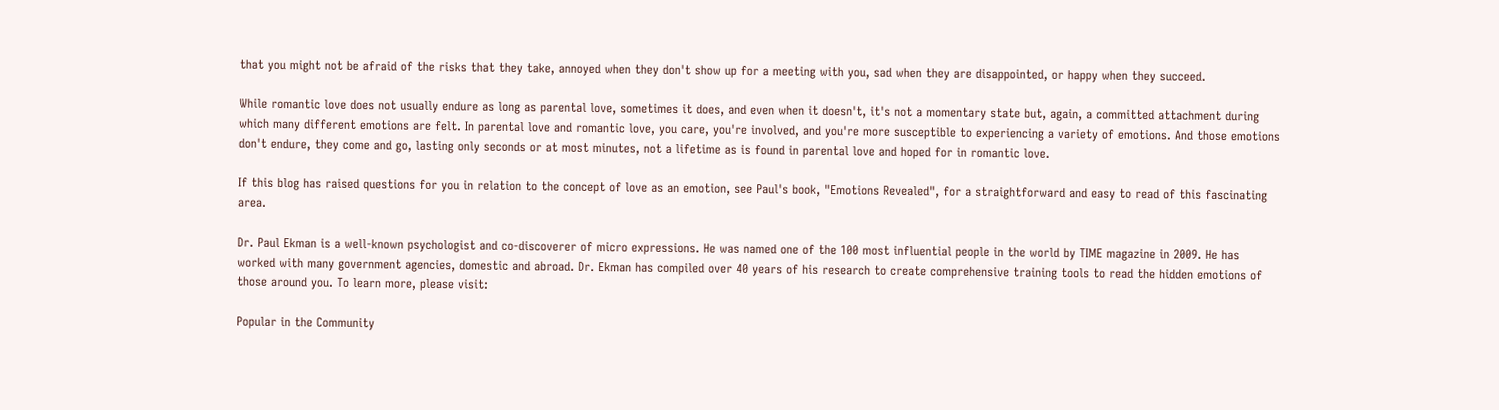that you might not be afraid of the risks that they take, annoyed when they don't show up for a meeting with you, sad when they are disappointed, or happy when they succeed.

While romantic love does not usually endure as long as parental love, sometimes it does, and even when it doesn't, it's not a momentary state but, again, a committed attachment during which many different emotions are felt. In parental love and romantic love, you care, you're involved, and you're more susceptible to experiencing a variety of emotions. And those emotions don't endure, they come and go, lasting only seconds or at most minutes, not a lifetime as is found in parental love and hoped for in romantic love.

If this blog has raised questions for you in relation to the concept of love as an emotion, see Paul's book, "Emotions Revealed", for a straightforward and easy to read of this fascinating area.

Dr. Paul Ekman is a well-known psychologist and co-discoverer of micro expressions. He was named one of the 100 most influential people in the world by TIME magazine in 2009. He has worked with many government agencies, domestic and abroad. Dr. Ekman has compiled over 40 years of his research to create comprehensive training tools to read the hidden emotions of those around you. To learn more, please visit:

Popular in the Community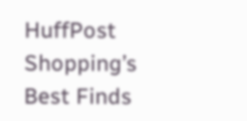HuffPost Shopping’s Best Finds